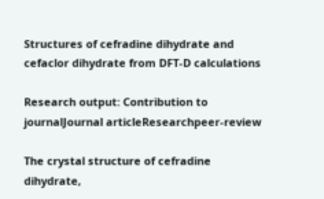Structures of cefradine dihydrate and cefaclor dihydrate from DFT-D calculations

Research output: Contribution to journalJournal articleResearchpeer-review

The crystal structure of cefradine dihydrate,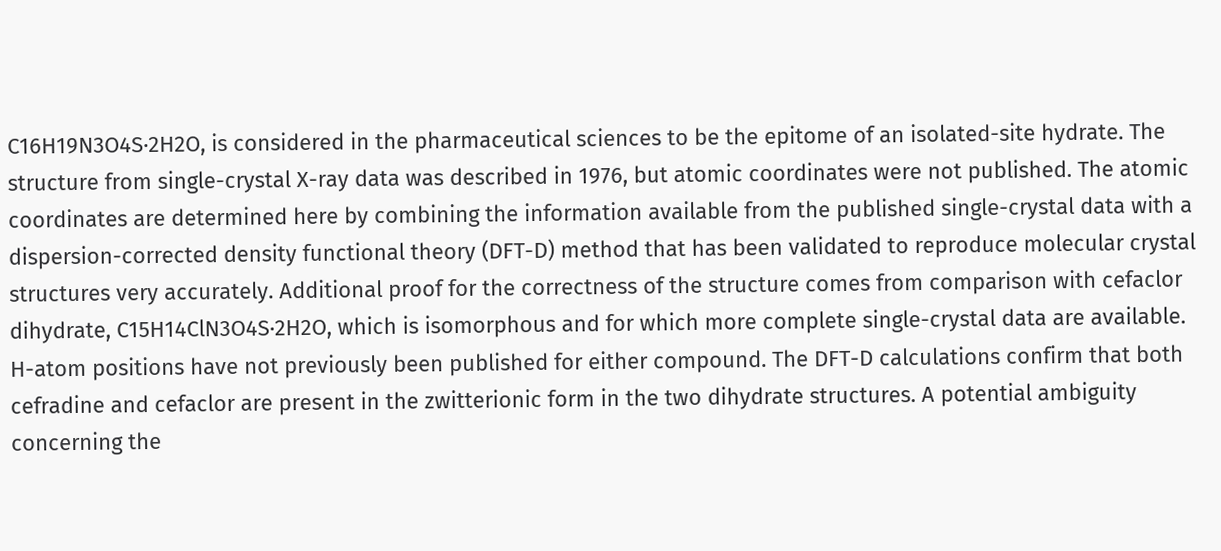C16H19N3O4S·2H2O, is considered in the pharmaceutical sciences to be the epitome of an isolated-site hydrate. The structure from single-crystal X-ray data was described in 1976, but atomic coordinates were not published. The atomic coordinates are determined here by combining the information available from the published single-crystal data with a dispersion-corrected density functional theory (DFT-D) method that has been validated to reproduce molecular crystal structures very accurately. Additional proof for the correctness of the structure comes from comparison with cefaclor dihydrate, C15H14ClN3O4S·2H2O, which is isomorphous and for which more complete single-crystal data are available. H-atom positions have not previously been published for either compound. The DFT-D calculations confirm that both cefradine and cefaclor are present in the zwitterionic form in the two dihydrate structures. A potential ambiguity concerning the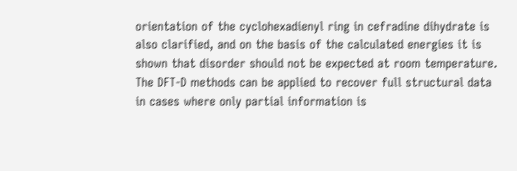orientation of the cyclohexadienyl ring in cefradine dihydrate is also clarified, and on the basis of the calculated energies it is shown that disorder should not be expected at room temperature. The DFT-D methods can be applied to recover full structural data in cases where only partial information is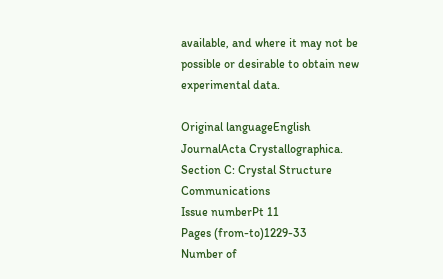available, and where it may not be possible or desirable to obtain new experimental data.

Original languageEnglish
JournalActa Crystallographica. Section C: Crystal Structure Communications
Issue numberPt 11
Pages (from-to)1229-33
Number of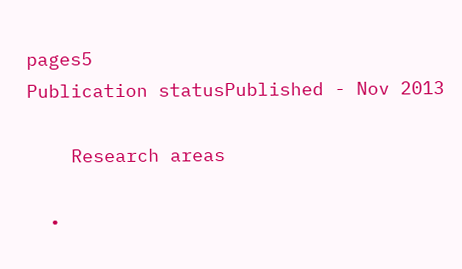pages5
Publication statusPublished - Nov 2013

    Research areas

  •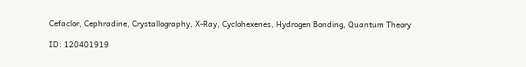Cefaclor, Cephradine, Crystallography, X-Ray, Cyclohexenes, Hydrogen Bonding, Quantum Theory

ID: 120401919